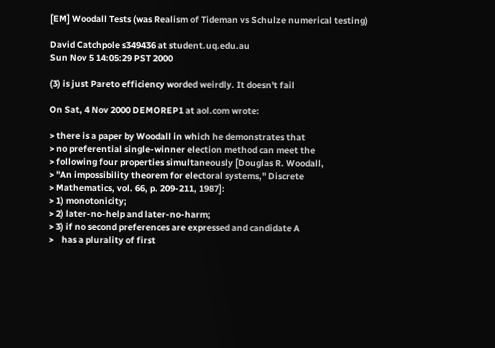[EM] Woodall Tests (was Realism of Tideman vs Schulze numerical testing)

David Catchpole s349436 at student.uq.edu.au
Sun Nov 5 14:05:29 PST 2000

(3) is just Pareto efficiency worded weirdly. It doesn't fail

On Sat, 4 Nov 2000 DEMOREP1 at aol.com wrote:

> there is a paper by Woodall in which he demonstrates that
> no preferential single-winner election method can meet the
> following four properties simultaneously [Douglas R. Woodall,
> "An impossibility theorem for electoral systems," Discrete
> Mathematics, vol. 66, p. 209-211, 1987]:
> 1) monotonicity;
> 2) later-no-help and later-no-harm;
> 3) if no second preferences are expressed and candidate A
>    has a plurality of first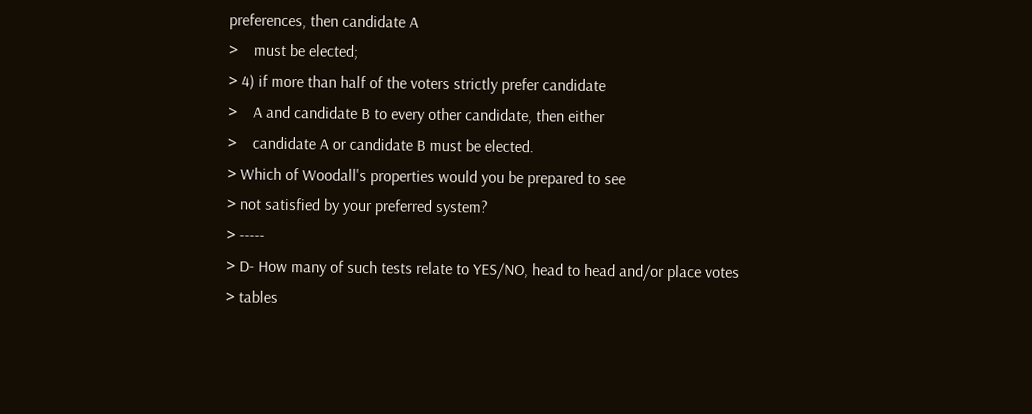preferences, then candidate A
>    must be elected;
> 4) if more than half of the voters strictly prefer candidate
>    A and candidate B to every other candidate, then either
>    candidate A or candidate B must be elected.
> Which of Woodall's properties would you be prepared to see
> not satisfied by your preferred system?
> -----
> D- How many of such tests relate to YES/NO, head to head and/or place votes
> tables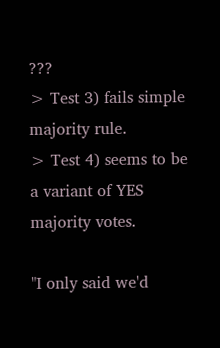???
> Test 3) fails simple majority rule.
> Test 4) seems to be a variant of YES majority votes.

"I only said we'd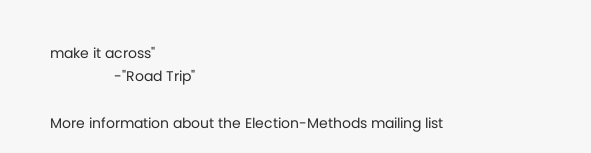make it across"
                -"Road Trip"

More information about the Election-Methods mailing list